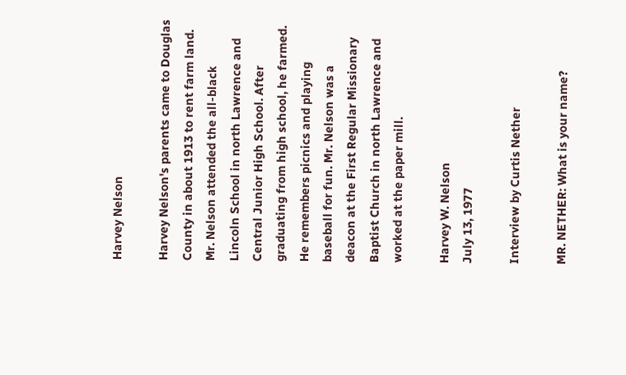Harvey Nelson

Harvey Nelson's parents came to Douglas County in about 1913 to rent farm land. Mr. Nelson attended the all-black Lincoln School in north Lawrence and Central Junior High School. After graduating from high school, he farmed. He remembers picnics and playing baseball for fun. Mr. Nelson was a deacon at the First Regular Missionary Baptist Church in north Lawrence and worked at the paper mill.

Harvey W. Nelson
July 13, 1977

Interview by Curtis Nether

MR. NETHER: What is your name?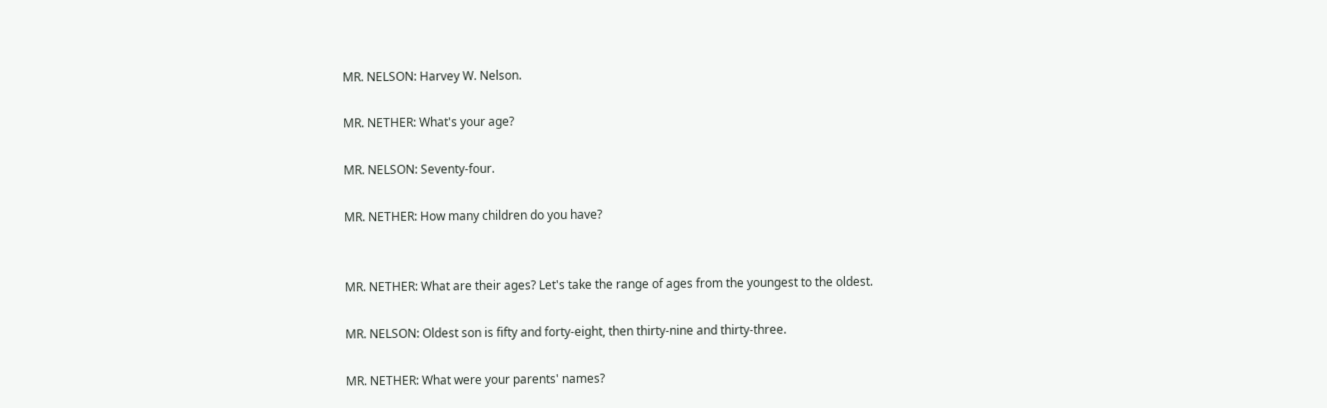MR. NELSON: Harvey W. Nelson.

MR. NETHER: What's your age?

MR. NELSON: Seventy-four.

MR. NETHER: How many children do you have?


MR. NETHER: What are their ages? Let's take the range of ages from the youngest to the oldest.

MR. NELSON: Oldest son is fifty and forty-eight, then thirty-nine and thirty-three.

MR. NETHER: What were your parents' names?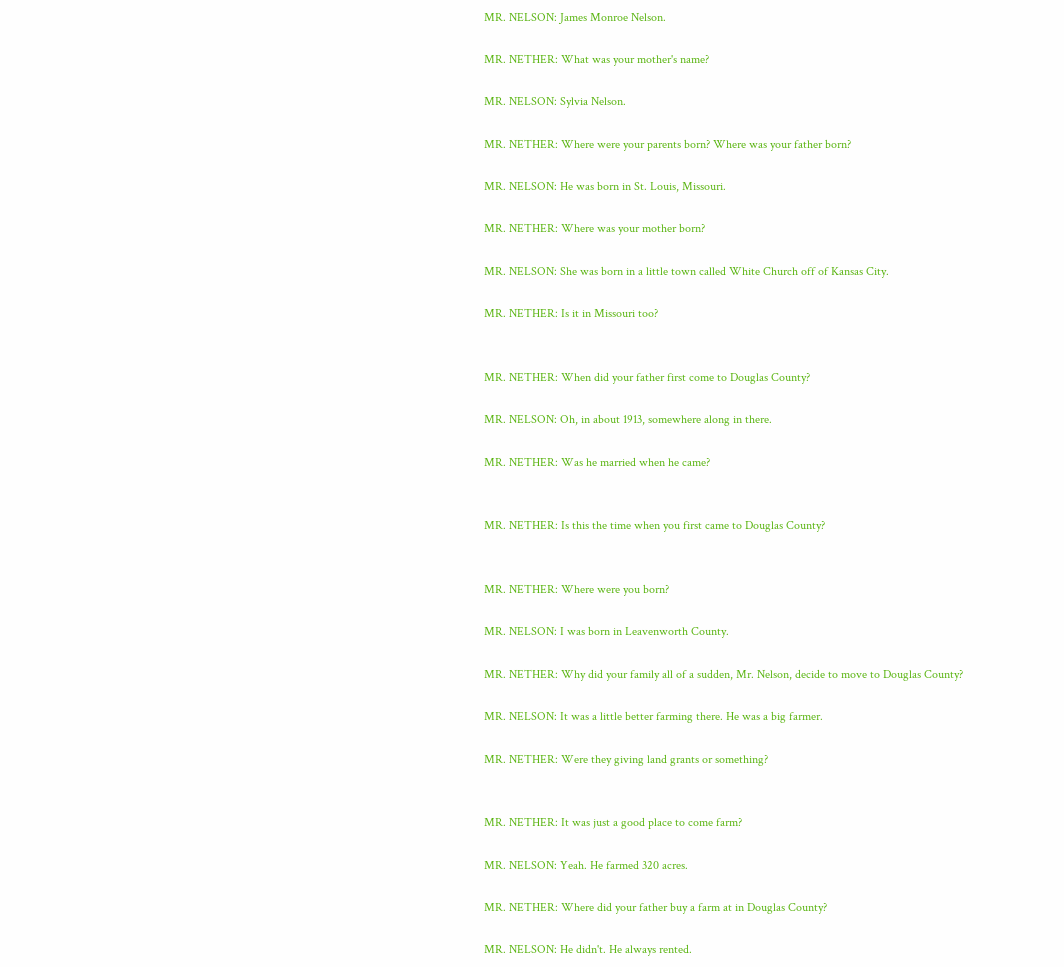MR. NELSON: James Monroe Nelson.

MR. NETHER: What was your mother's name?

MR. NELSON: Sylvia Nelson.

MR. NETHER: Where were your parents born? Where was your father born?

MR. NELSON: He was born in St. Louis, Missouri.

MR. NETHER: Where was your mother born?

MR. NELSON: She was born in a little town called White Church off of Kansas City.

MR. NETHER: Is it in Missouri too?


MR. NETHER: When did your father first come to Douglas County?

MR. NELSON: Oh, in about 1913, somewhere along in there.

MR. NETHER: Was he married when he came?


MR. NETHER: Is this the time when you first came to Douglas County?


MR. NETHER: Where were you born?

MR. NELSON: I was born in Leavenworth County.

MR. NETHER: Why did your family all of a sudden, Mr. Nelson, decide to move to Douglas County?

MR. NELSON: It was a little better farming there. He was a big farmer.

MR. NETHER: Were they giving land grants or something?


MR. NETHER: It was just a good place to come farm?

MR. NELSON: Yeah. He farmed 320 acres.

MR. NETHER: Where did your father buy a farm at in Douglas County?

MR. NELSON: He didn't. He always rented.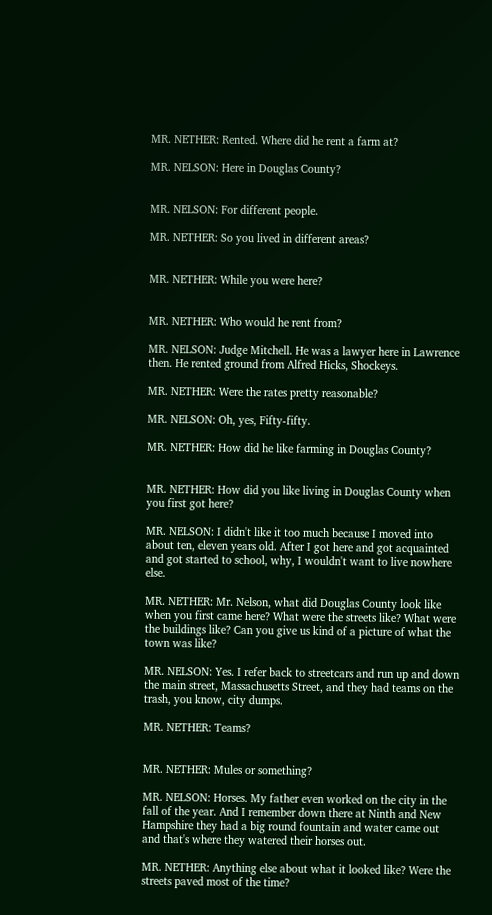MR. NETHER: Rented. Where did he rent a farm at?

MR. NELSON: Here in Douglas County?


MR. NELSON: For different people.

MR. NETHER: So you lived in different areas?


MR. NETHER: While you were here?


MR. NETHER: Who would he rent from?

MR. NELSON: Judge Mitchell. He was a lawyer here in Lawrence then. He rented ground from Alfred Hicks, Shockeys.

MR. NETHER: Were the rates pretty reasonable?

MR. NELSON: Oh, yes, Fifty-fifty.

MR. NETHER: How did he like farming in Douglas County?


MR. NETHER: How did you like living in Douglas County when you first got here?

MR. NELSON: I didn't like it too much because I moved into about ten, eleven years old. After I got here and got acquainted and got started to school, why, I wouldn't want to live nowhere else.

MR. NETHER: Mr. Nelson, what did Douglas County look like when you first came here? What were the streets like? What were the buildings like? Can you give us kind of a picture of what the town was like?

MR. NELSON: Yes. I refer back to streetcars and run up and down the main street, Massachusetts Street, and they had teams on the trash, you know, city dumps.

MR. NETHER: Teams?


MR. NETHER: Mules or something?

MR. NELSON: Horses. My father even worked on the city in the fall of the year. And I remember down there at Ninth and New Hampshire they had a big round fountain and water came out and that's where they watered their horses out.

MR. NETHER: Anything else about what it looked like? Were the streets paved most of the time?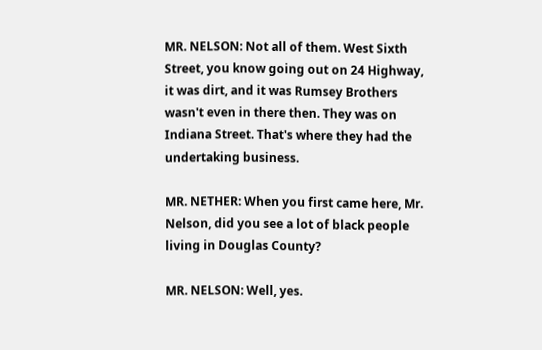MR. NELSON: Not all of them. West Sixth Street, you know going out on 24 Highway, it was dirt, and it was Rumsey Brothers wasn't even in there then. They was on Indiana Street. That's where they had the undertaking business.

MR. NETHER: When you first came here, Mr. Nelson, did you see a lot of black people living in Douglas County?

MR. NELSON: Well, yes.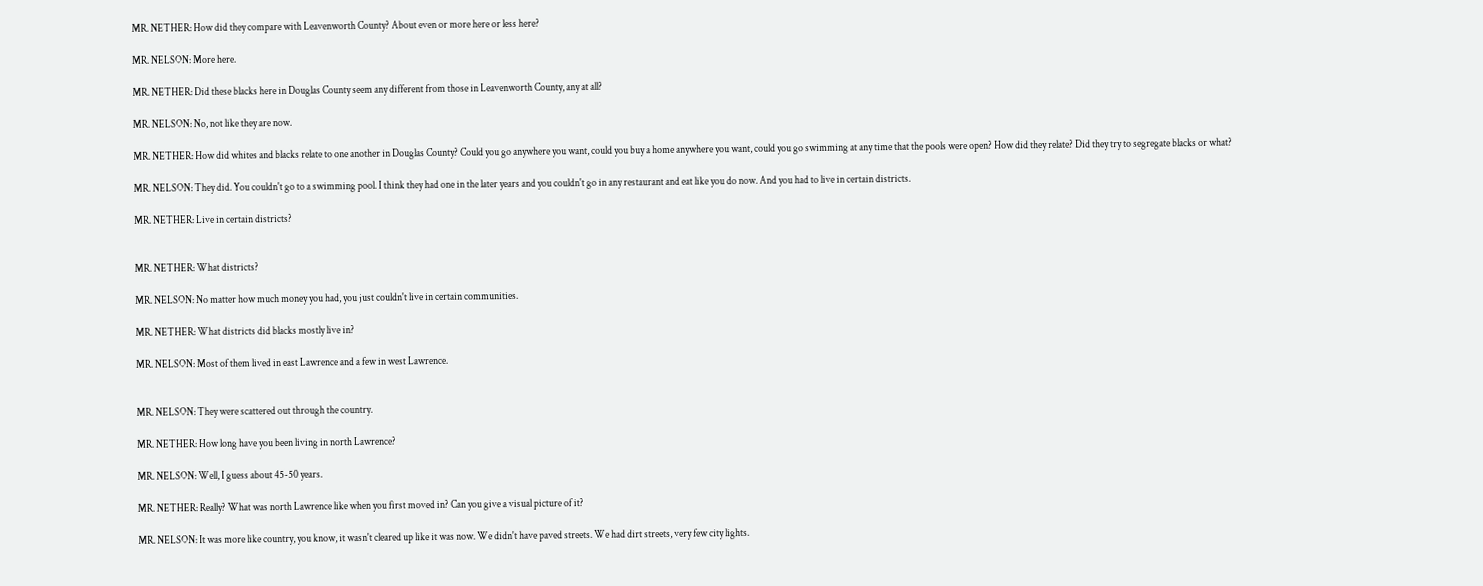MR. NETHER: How did they compare with Leavenworth County? About even or more here or less here?

MR. NELSON: More here.

MR. NETHER: Did these blacks here in Douglas County seem any different from those in Leavenworth County, any at all?

MR. NELSON: No, not like they are now.

MR. NETHER: How did whites and blacks relate to one another in Douglas County? Could you go anywhere you want, could you buy a home anywhere you want, could you go swimming at any time that the pools were open? How did they relate? Did they try to segregate blacks or what?

MR. NELSON: They did. You couldn't go to a swimming pool. I think they had one in the later years and you couldn't go in any restaurant and eat like you do now. And you had to live in certain districts.

MR. NETHER: Live in certain districts?


MR. NETHER: What districts?

MR. NELSON: No matter how much money you had, you just couldn't live in certain communities.

MR. NETHER: What districts did blacks mostly live in?

MR. NELSON: Most of them lived in east Lawrence and a few in west Lawrence.


MR. NELSON: They were scattered out through the country.

MR. NETHER: How long have you been living in north Lawrence?

MR. NELSON: Well, I guess about 45-50 years.

MR. NETHER: Really? What was north Lawrence like when you first moved in? Can you give a visual picture of it?

MR. NELSON: It was more like country, you know, it wasn't cleared up like it was now. We didn't have paved streets. We had dirt streets, very few city lights.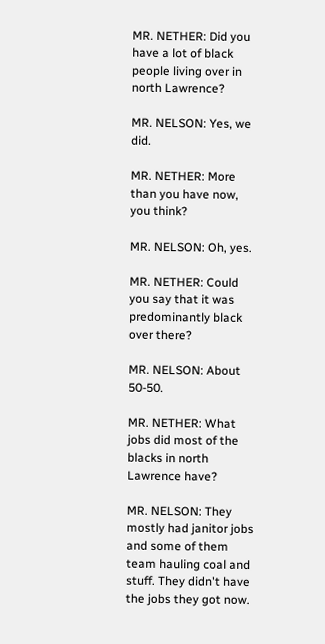MR. NETHER: Did you have a lot of black people living over in north Lawrence?

MR. NELSON: Yes, we did.

MR. NETHER: More than you have now, you think?

MR. NELSON: Oh, yes.

MR. NETHER: Could you say that it was predominantly black over there?

MR. NELSON: About 50-50.

MR. NETHER: What jobs did most of the blacks in north Lawrence have?

MR. NELSON: They mostly had janitor jobs and some of them team hauling coal and stuff. They didn't have the jobs they got now.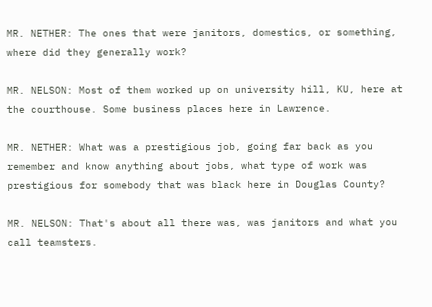MR. NETHER: The ones that were janitors, domestics, or something, where did they generally work?

MR. NELSON: Most of them worked up on university hill, KU, here at the courthouse. Some business places here in Lawrence.

MR. NETHER: What was a prestigious job, going far back as you remember and know anything about jobs, what type of work was prestigious for somebody that was black here in Douglas County?

MR. NELSON: That's about all there was, was janitors and what you call teamsters.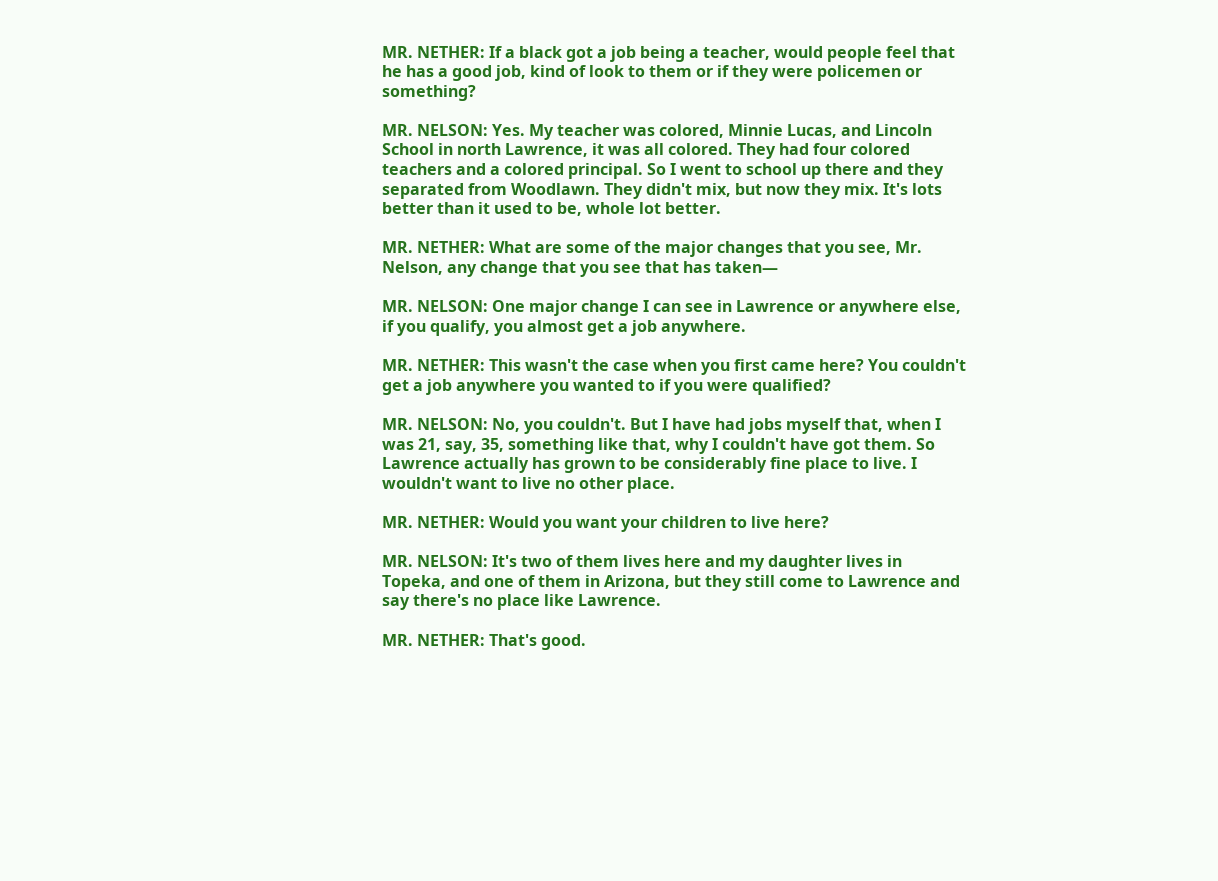MR. NETHER: If a black got a job being a teacher, would people feel that he has a good job, kind of look to them or if they were policemen or something?

MR. NELSON: Yes. My teacher was colored, Minnie Lucas, and Lincoln School in north Lawrence, it was all colored. They had four colored teachers and a colored principal. So I went to school up there and they separated from Woodlawn. They didn't mix, but now they mix. It's lots better than it used to be, whole lot better.

MR. NETHER: What are some of the major changes that you see, Mr. Nelson, any change that you see that has taken—

MR. NELSON: One major change I can see in Lawrence or anywhere else, if you qualify, you almost get a job anywhere.

MR. NETHER: This wasn't the case when you first came here? You couldn't get a job anywhere you wanted to if you were qualified?

MR. NELSON: No, you couldn't. But I have had jobs myself that, when I was 21, say, 35, something like that, why I couldn't have got them. So Lawrence actually has grown to be considerably fine place to live. I wouldn't want to live no other place.

MR. NETHER: Would you want your children to live here?

MR. NELSON: It's two of them lives here and my daughter lives in Topeka, and one of them in Arizona, but they still come to Lawrence and say there's no place like Lawrence.

MR. NETHER: That's good.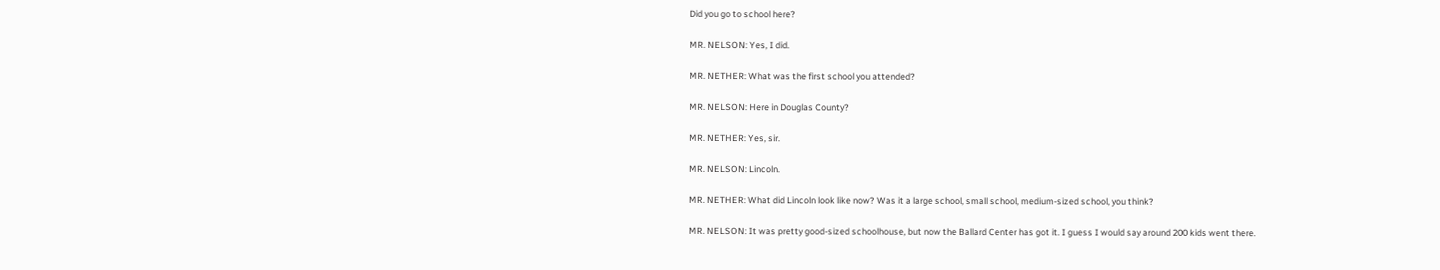Did you go to school here?

MR. NELSON: Yes, I did.

MR. NETHER: What was the first school you attended?

MR. NELSON: Here in Douglas County?

MR. NETHER: Yes, sir.

MR. NELSON: Lincoln.

MR. NETHER: What did Lincoln look like now? Was it a large school, small school, medium-sized school, you think?

MR. NELSON: It was pretty good-sized schoolhouse, but now the Ballard Center has got it. I guess I would say around 200 kids went there.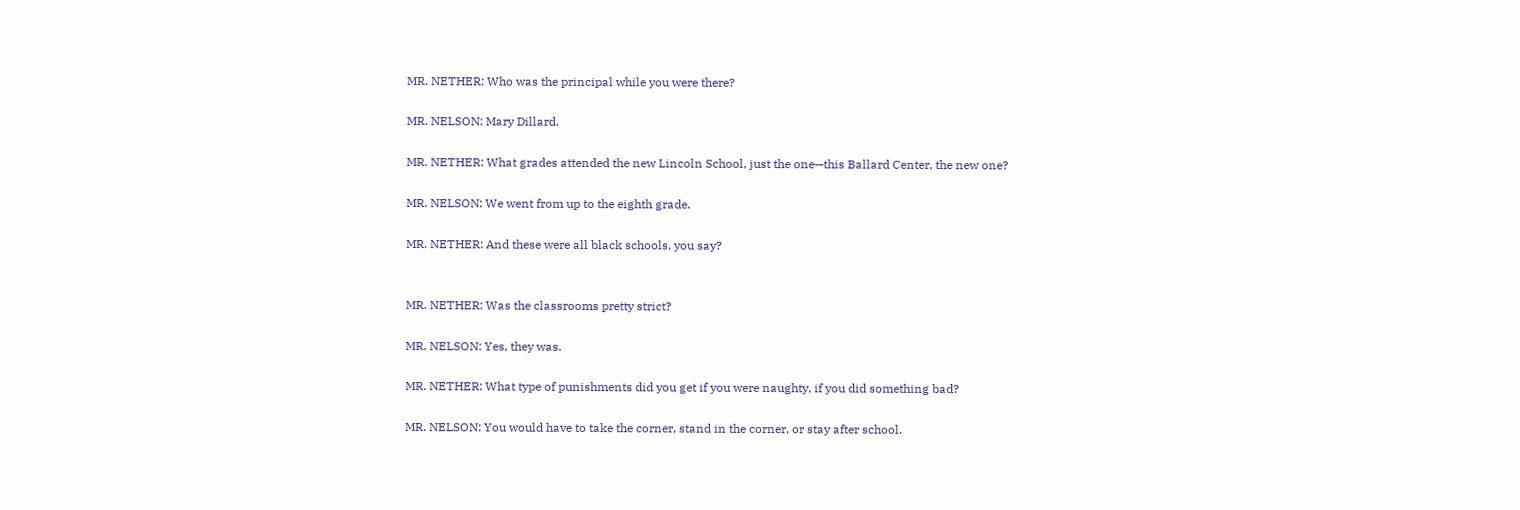MR. NETHER: Who was the principal while you were there?

MR. NELSON: Mary Dillard.

MR. NETHER: What grades attended the new Lincoln School, just the one—this Ballard Center, the new one?

MR. NELSON: We went from up to the eighth grade.

MR. NETHER: And these were all black schools, you say?


MR. NETHER: Was the classrooms pretty strict?

MR. NELSON: Yes, they was.

MR. NETHER: What type of punishments did you get if you were naughty, if you did something bad?

MR. NELSON: You would have to take the corner, stand in the corner, or stay after school.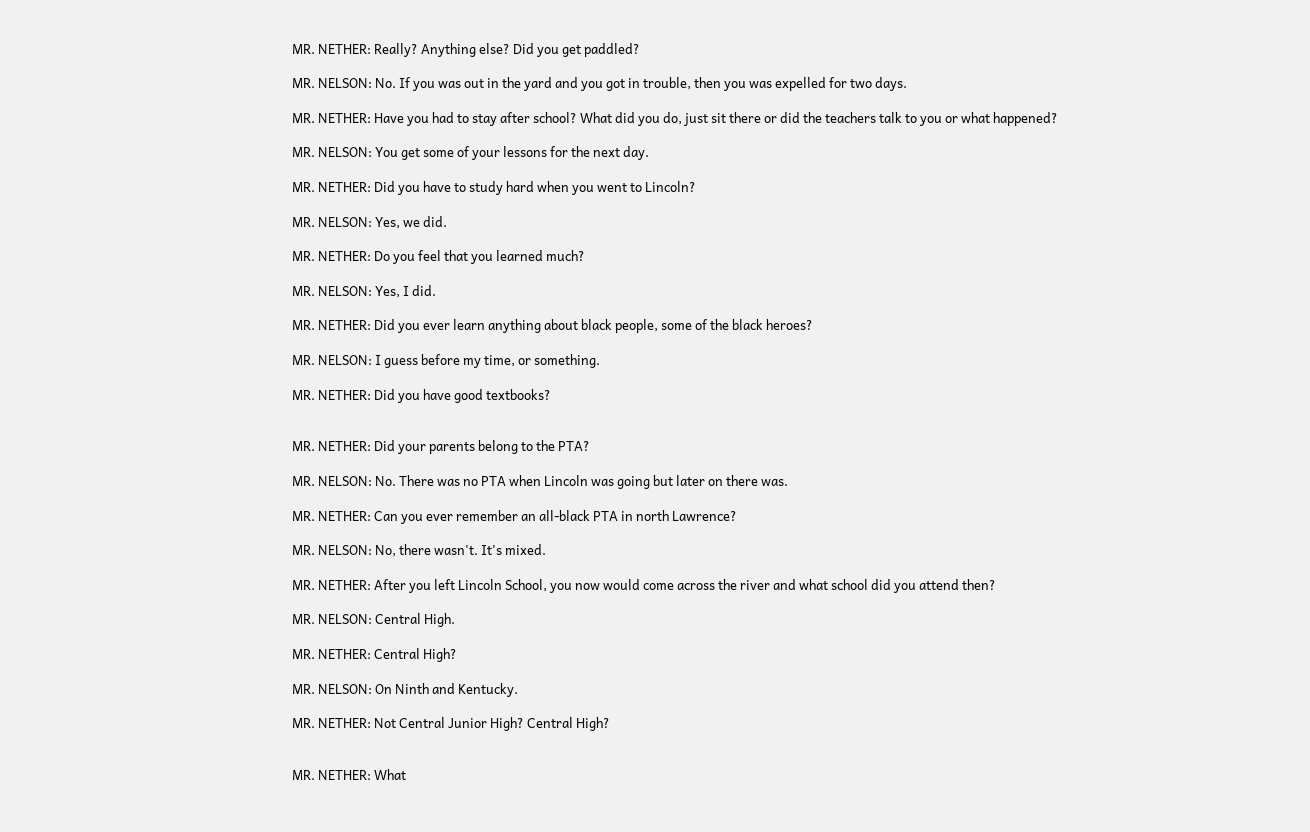MR. NETHER: Really? Anything else? Did you get paddled?

MR. NELSON: No. If you was out in the yard and you got in trouble, then you was expelled for two days.

MR. NETHER: Have you had to stay after school? What did you do, just sit there or did the teachers talk to you or what happened?

MR. NELSON: You get some of your lessons for the next day.

MR. NETHER: Did you have to study hard when you went to Lincoln?

MR. NELSON: Yes, we did.

MR. NETHER: Do you feel that you learned much?

MR. NELSON: Yes, I did.

MR. NETHER: Did you ever learn anything about black people, some of the black heroes?

MR. NELSON: I guess before my time, or something.

MR. NETHER: Did you have good textbooks?


MR. NETHER: Did your parents belong to the PTA?

MR. NELSON: No. There was no PTA when Lincoln was going but later on there was.

MR. NETHER: Can you ever remember an all-black PTA in north Lawrence?

MR. NELSON: No, there wasn't. It's mixed.

MR. NETHER: After you left Lincoln School, you now would come across the river and what school did you attend then?

MR. NELSON: Central High.

MR. NETHER: Central High?

MR. NELSON: On Ninth and Kentucky.

MR. NETHER: Not Central Junior High? Central High?


MR. NETHER: What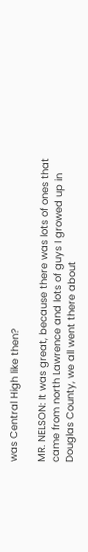was Central High like then?

MR. NELSON: It was great, because there was lots of ones that came from north Lawrence and lots of guys I growed up in Douglas County, we all went there about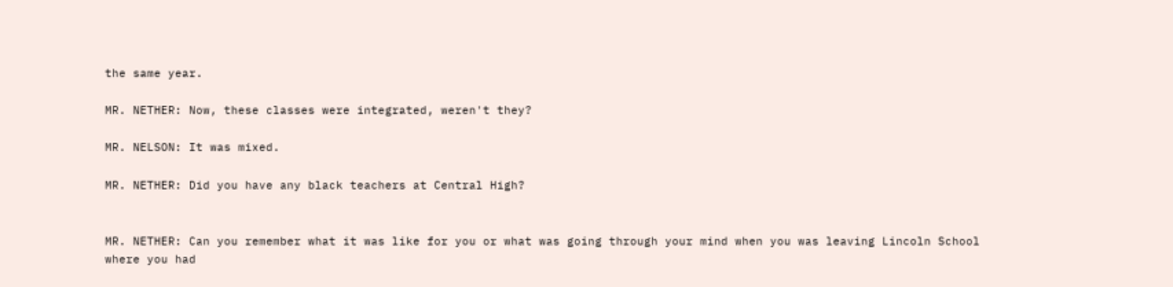the same year.

MR. NETHER: Now, these classes were integrated, weren't they?

MR. NELSON: It was mixed.

MR. NETHER: Did you have any black teachers at Central High?


MR. NETHER: Can you remember what it was like for you or what was going through your mind when you was leaving Lincoln School where you had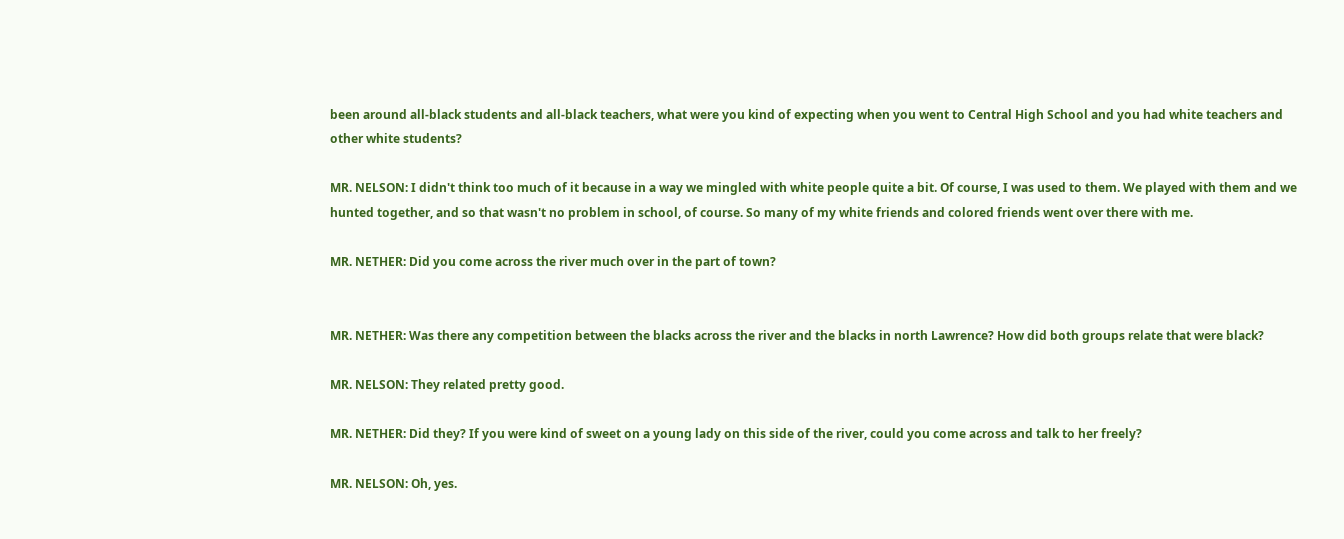been around all-black students and all-black teachers, what were you kind of expecting when you went to Central High School and you had white teachers and other white students?

MR. NELSON: I didn't think too much of it because in a way we mingled with white people quite a bit. Of course, I was used to them. We played with them and we hunted together, and so that wasn't no problem in school, of course. So many of my white friends and colored friends went over there with me.

MR. NETHER: Did you come across the river much over in the part of town?


MR. NETHER: Was there any competition between the blacks across the river and the blacks in north Lawrence? How did both groups relate that were black?

MR. NELSON: They related pretty good.

MR. NETHER: Did they? If you were kind of sweet on a young lady on this side of the river, could you come across and talk to her freely?

MR. NELSON: Oh, yes.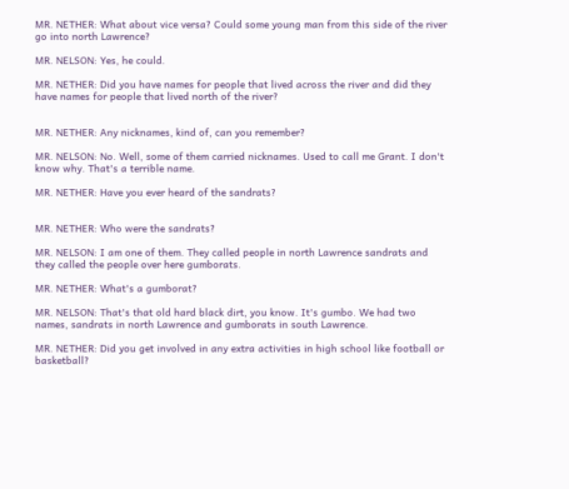MR. NETHER: What about vice versa? Could some young man from this side of the river go into north Lawrence?

MR. NELSON: Yes, he could.

MR. NETHER: Did you have names for people that lived across the river and did they have names for people that lived north of the river?


MR. NETHER: Any nicknames, kind of, can you remember?

MR. NELSON: No. Well, some of them carried nicknames. Used to call me Grant. I don't know why. That's a terrible name.

MR. NETHER: Have you ever heard of the sandrats?


MR. NETHER: Who were the sandrats?

MR. NELSON: I am one of them. They called people in north Lawrence sandrats and they called the people over here gumborats.

MR. NETHER: What's a gumborat?

MR. NELSON: That's that old hard black dirt, you know. It's gumbo. We had two names, sandrats in north Lawrence and gumborats in south Lawrence.

MR. NETHER: Did you get involved in any extra activities in high school like football or basketball?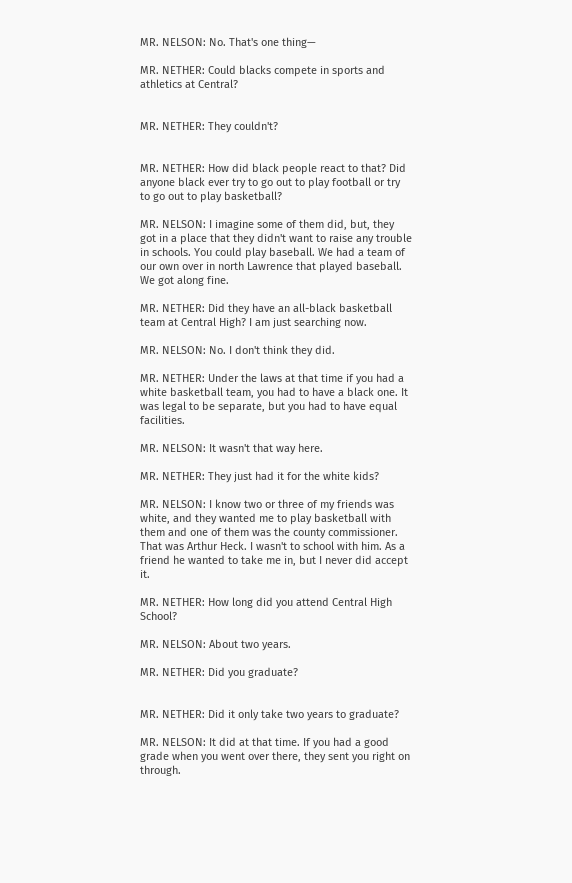MR. NELSON: No. That's one thing—

MR. NETHER: Could blacks compete in sports and athletics at Central?


MR. NETHER: They couldn't?


MR. NETHER: How did black people react to that? Did anyone black ever try to go out to play football or try to go out to play basketball?

MR. NELSON: I imagine some of them did, but, they got in a place that they didn't want to raise any trouble in schools. You could play baseball. We had a team of our own over in north Lawrence that played baseball. We got along fine.

MR. NETHER: Did they have an all-black basketball team at Central High? I am just searching now.

MR. NELSON: No. I don't think they did.

MR. NETHER: Under the laws at that time if you had a white basketball team, you had to have a black one. It was legal to be separate, but you had to have equal facilities.

MR. NELSON: It wasn't that way here.

MR. NETHER: They just had it for the white kids?

MR. NELSON: I know two or three of my friends was white, and they wanted me to play basketball with them and one of them was the county commissioner. That was Arthur Heck. I wasn't to school with him. As a friend he wanted to take me in, but I never did accept it.

MR. NETHER: How long did you attend Central High School?

MR. NELSON: About two years.

MR. NETHER: Did you graduate?


MR. NETHER: Did it only take two years to graduate?

MR. NELSON: It did at that time. If you had a good grade when you went over there, they sent you right on through.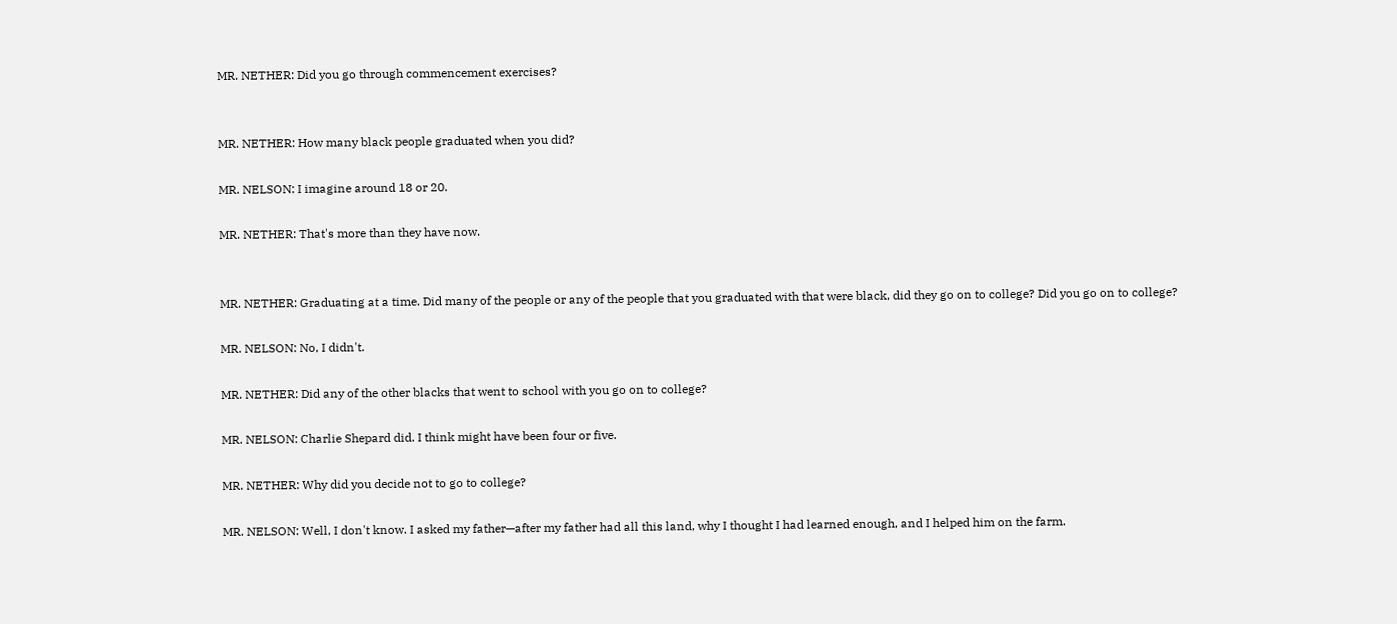MR. NETHER: Did you go through commencement exercises?


MR. NETHER: How many black people graduated when you did?

MR. NELSON: I imagine around 18 or 20.

MR. NETHER: That's more than they have now.


MR. NETHER: Graduating at a time. Did many of the people or any of the people that you graduated with that were black, did they go on to college? Did you go on to college?

MR. NELSON: No, I didn't.

MR. NETHER: Did any of the other blacks that went to school with you go on to college?

MR. NELSON: Charlie Shepard did. I think might have been four or five.

MR. NETHER: Why did you decide not to go to college?

MR. NELSON: Well, I don't know. I asked my father—after my father had all this land, why I thought I had learned enough, and I helped him on the farm.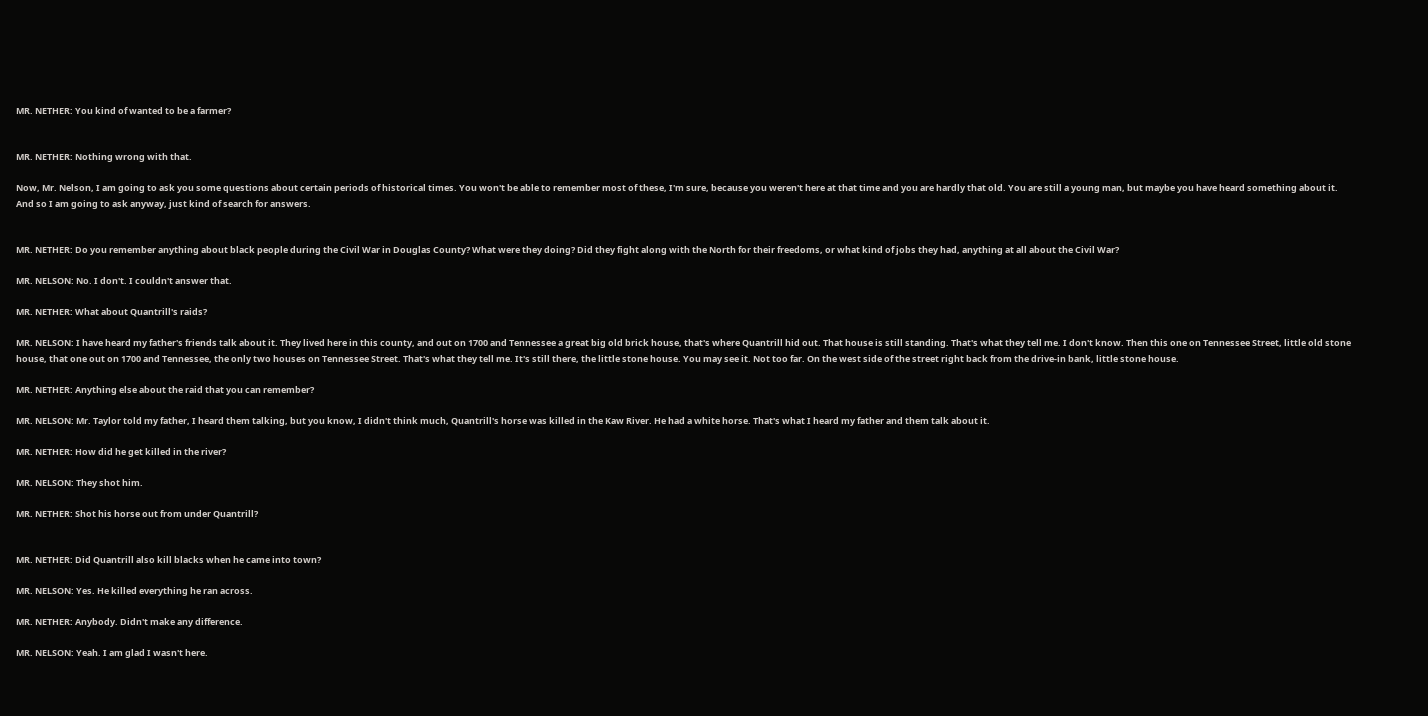MR. NETHER: You kind of wanted to be a farmer?


MR. NETHER: Nothing wrong with that.

Now, Mr. Nelson, I am going to ask you some questions about certain periods of historical times. You won't be able to remember most of these, I'm sure, because you weren't here at that time and you are hardly that old. You are still a young man, but maybe you have heard something about it. And so I am going to ask anyway, just kind of search for answers.


MR. NETHER: Do you remember anything about black people during the Civil War in Douglas County? What were they doing? Did they fight along with the North for their freedoms, or what kind of jobs they had, anything at all about the Civil War?

MR. NELSON: No. I don't. I couldn't answer that.

MR. NETHER: What about Quantrill's raids?

MR. NELSON: I have heard my father's friends talk about it. They lived here in this county, and out on 1700 and Tennessee a great big old brick house, that's where Quantrill hid out. That house is still standing. That's what they tell me. I don't know. Then this one on Tennessee Street, little old stone house, that one out on 1700 and Tennessee, the only two houses on Tennessee Street. That's what they tell me. It's still there, the little stone house. You may see it. Not too far. On the west side of the street right back from the drive-in bank, little stone house.

MR. NETHER: Anything else about the raid that you can remember?

MR. NELSON: Mr. Taylor told my father, I heard them talking, but you know, I didn't think much, Quantrill's horse was killed in the Kaw River. He had a white horse. That's what I heard my father and them talk about it.

MR. NETHER: How did he get killed in the river?

MR. NELSON: They shot him.

MR. NETHER: Shot his horse out from under Quantrill?


MR. NETHER: Did Quantrill also kill blacks when he came into town?

MR. NELSON: Yes. He killed everything he ran across.

MR. NETHER: Anybody. Didn't make any difference.

MR. NELSON: Yeah. I am glad I wasn't here.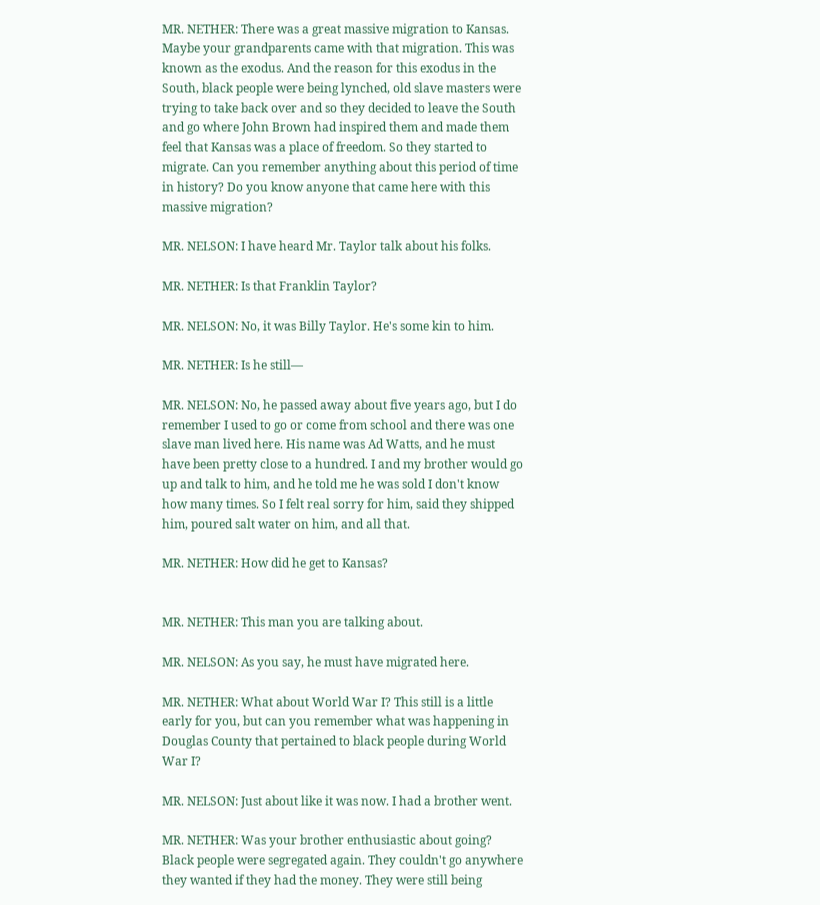MR. NETHER: There was a great massive migration to Kansas. Maybe your grandparents came with that migration. This was known as the exodus. And the reason for this exodus in the South, black people were being lynched, old slave masters were trying to take back over and so they decided to leave the South and go where John Brown had inspired them and made them feel that Kansas was a place of freedom. So they started to migrate. Can you remember anything about this period of time in history? Do you know anyone that came here with this massive migration?

MR. NELSON: I have heard Mr. Taylor talk about his folks.

MR. NETHER: Is that Franklin Taylor?

MR. NELSON: No, it was Billy Taylor. He's some kin to him.

MR. NETHER: Is he still—

MR. NELSON: No, he passed away about five years ago, but I do remember I used to go or come from school and there was one slave man lived here. His name was Ad Watts, and he must have been pretty close to a hundred. I and my brother would go up and talk to him, and he told me he was sold I don't know how many times. So I felt real sorry for him, said they shipped him, poured salt water on him, and all that.

MR. NETHER: How did he get to Kansas?


MR. NETHER: This man you are talking about.

MR. NELSON: As you say, he must have migrated here.

MR. NETHER: What about World War I? This still is a little early for you, but can you remember what was happening in Douglas County that pertained to black people during World War I?

MR. NELSON: Just about like it was now. I had a brother went.

MR. NETHER: Was your brother enthusiastic about going? Black people were segregated again. They couldn't go anywhere they wanted if they had the money. They were still being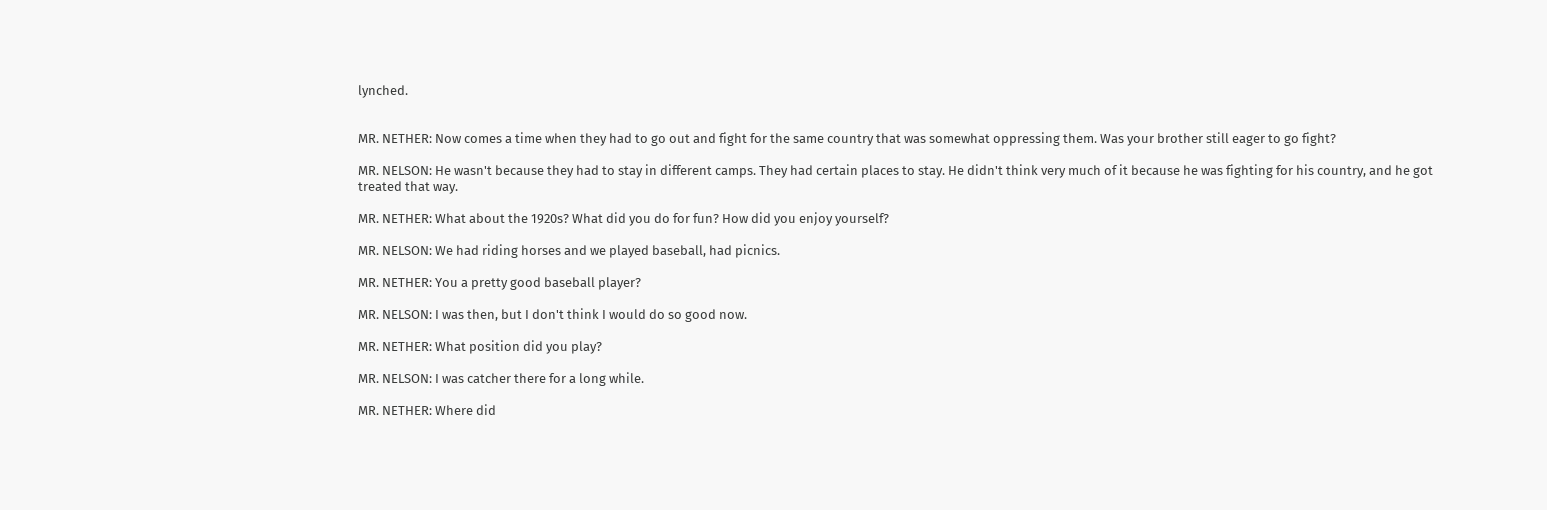lynched.


MR. NETHER: Now comes a time when they had to go out and fight for the same country that was somewhat oppressing them. Was your brother still eager to go fight?

MR. NELSON: He wasn't because they had to stay in different camps. They had certain places to stay. He didn't think very much of it because he was fighting for his country, and he got treated that way.

MR. NETHER: What about the 1920s? What did you do for fun? How did you enjoy yourself?

MR. NELSON: We had riding horses and we played baseball, had picnics.

MR. NETHER: You a pretty good baseball player?

MR. NELSON: I was then, but I don't think I would do so good now.

MR. NETHER: What position did you play?

MR. NELSON: I was catcher there for a long while.

MR. NETHER: Where did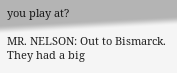you play at?

MR. NELSON: Out to Bismarck. They had a big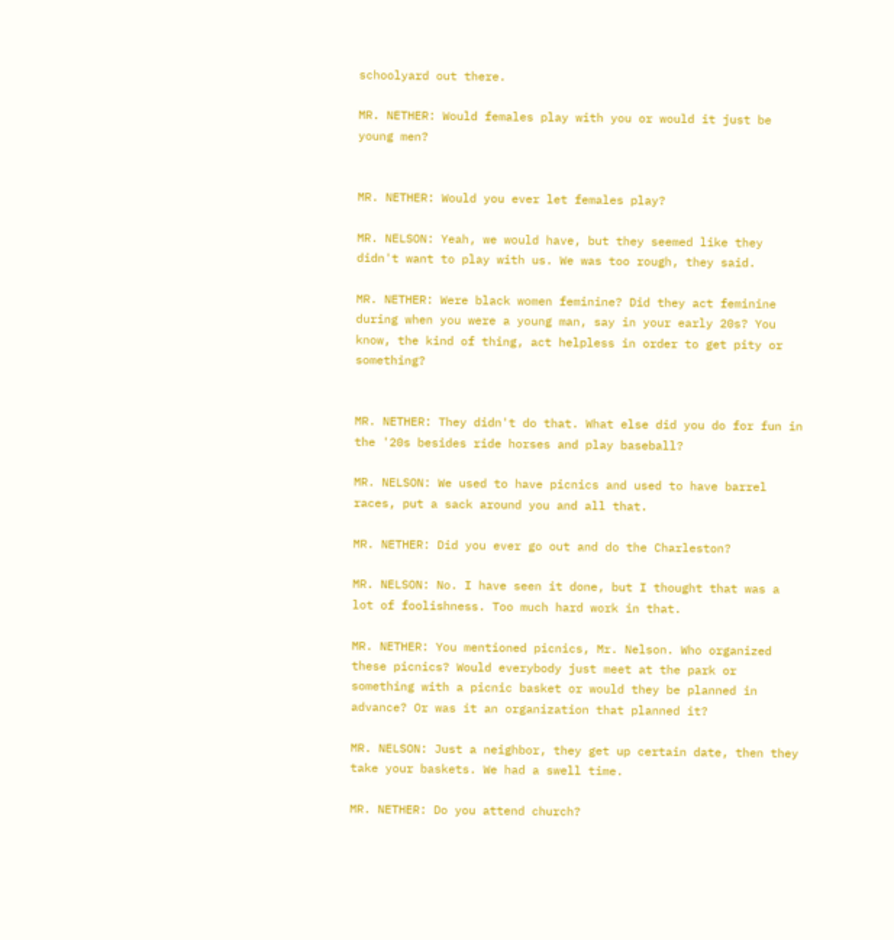schoolyard out there.

MR. NETHER: Would females play with you or would it just be young men?


MR. NETHER: Would you ever let females play?

MR. NELSON: Yeah, we would have, but they seemed like they didn't want to play with us. We was too rough, they said.

MR. NETHER: Were black women feminine? Did they act feminine during when you were a young man, say in your early 20s? You know, the kind of thing, act helpless in order to get pity or something?


MR. NETHER: They didn't do that. What else did you do for fun in the '20s besides ride horses and play baseball?

MR. NELSON: We used to have picnics and used to have barrel races, put a sack around you and all that.

MR. NETHER: Did you ever go out and do the Charleston?

MR. NELSON: No. I have seen it done, but I thought that was a lot of foolishness. Too much hard work in that.

MR. NETHER: You mentioned picnics, Mr. Nelson. Who organized these picnics? Would everybody just meet at the park or something with a picnic basket or would they be planned in advance? Or was it an organization that planned it?

MR. NELSON: Just a neighbor, they get up certain date, then they take your baskets. We had a swell time.

MR. NETHER: Do you attend church?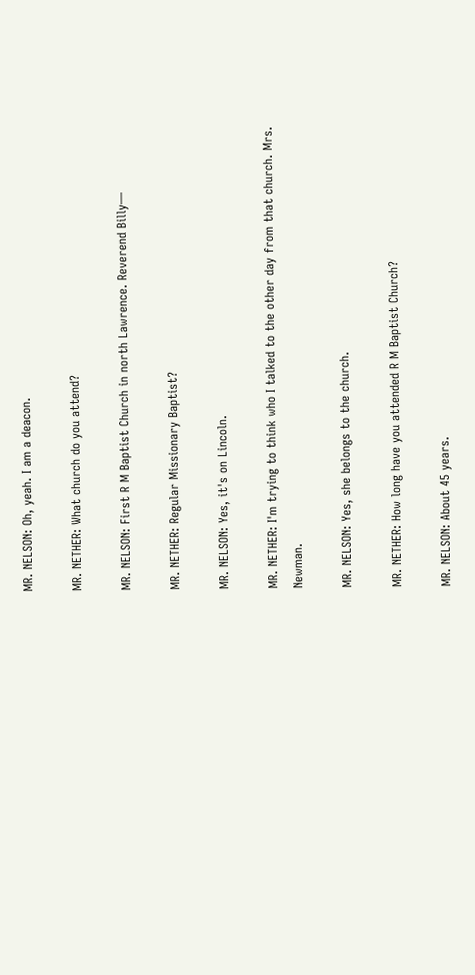MR. NELSON: Oh, yeah. I am a deacon.

MR. NETHER: What church do you attend?

MR. NELSON: First R M Baptist Church in north Lawrence. Reverend Billy—

MR. NETHER: Regular Missionary Baptist?

MR. NELSON: Yes, it's on Lincoln.

MR. NETHER: I'm trying to think who I talked to the other day from that church. Mrs. Newman.

MR. NELSON: Yes, she belongs to the church.

MR. NETHER: How long have you attended R M Baptist Church?

MR. NELSON: About 45 years.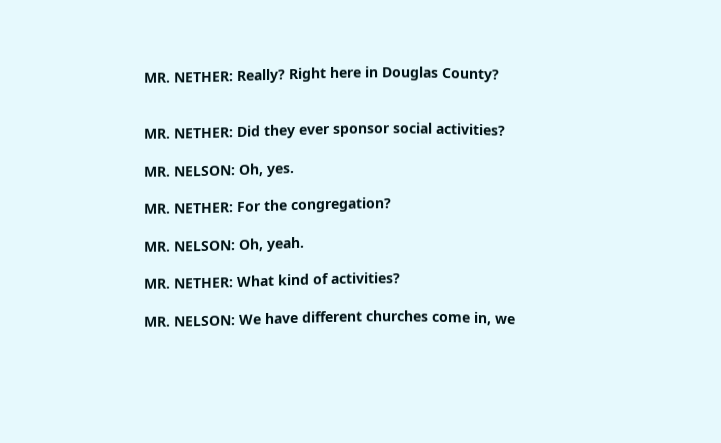MR. NETHER: Really? Right here in Douglas County?


MR. NETHER: Did they ever sponsor social activities?

MR. NELSON: Oh, yes.

MR. NETHER: For the congregation?

MR. NELSON: Oh, yeah.

MR. NETHER: What kind of activities?

MR. NELSON: We have different churches come in, we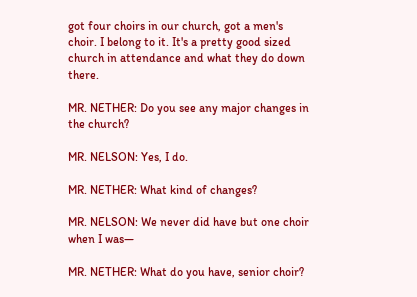got four choirs in our church, got a men's choir. I belong to it. It's a pretty good sized church in attendance and what they do down there.

MR. NETHER: Do you see any major changes in the church?

MR. NELSON: Yes, I do.

MR. NETHER: What kind of changes?

MR. NELSON: We never did have but one choir when I was—

MR. NETHER: What do you have, senior choir?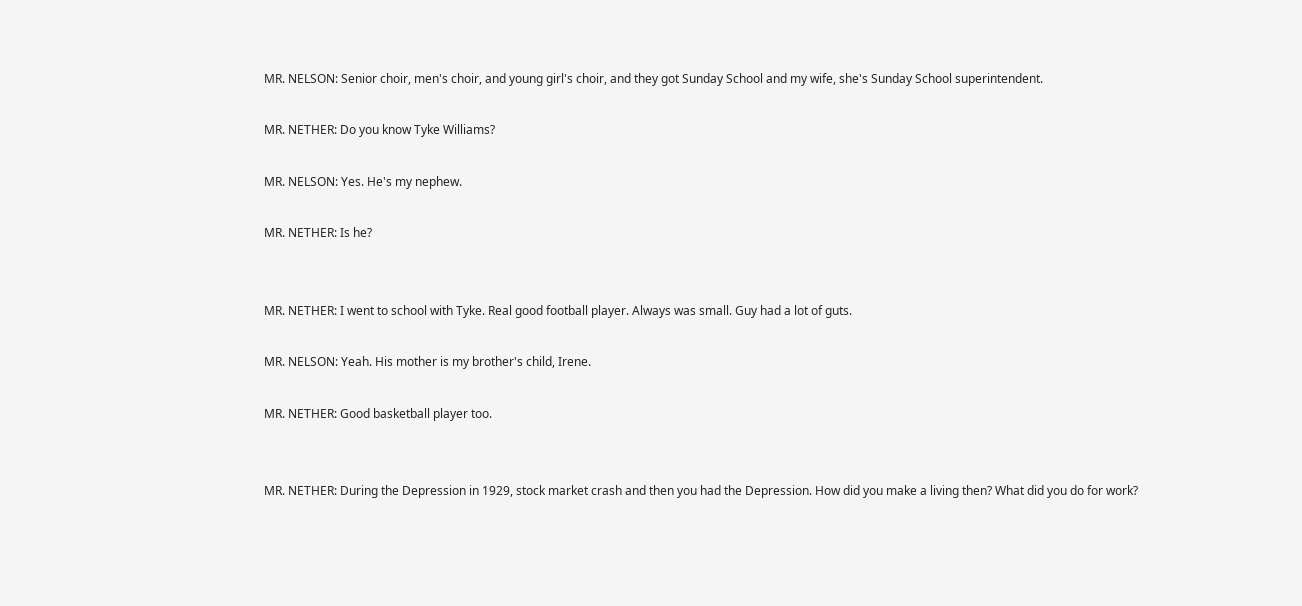MR. NELSON: Senior choir, men's choir, and young girl's choir, and they got Sunday School and my wife, she's Sunday School superintendent.

MR. NETHER: Do you know Tyke Williams?

MR. NELSON: Yes. He's my nephew.

MR. NETHER: Is he?


MR. NETHER: I went to school with Tyke. Real good football player. Always was small. Guy had a lot of guts.

MR. NELSON: Yeah. His mother is my brother's child, Irene.

MR. NETHER: Good basketball player too.


MR. NETHER: During the Depression in 1929, stock market crash and then you had the Depression. How did you make a living then? What did you do for work?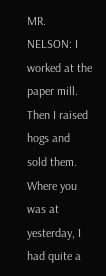MR. NELSON: I worked at the paper mill. Then I raised hogs and sold them. Where you was at yesterday, I had quite a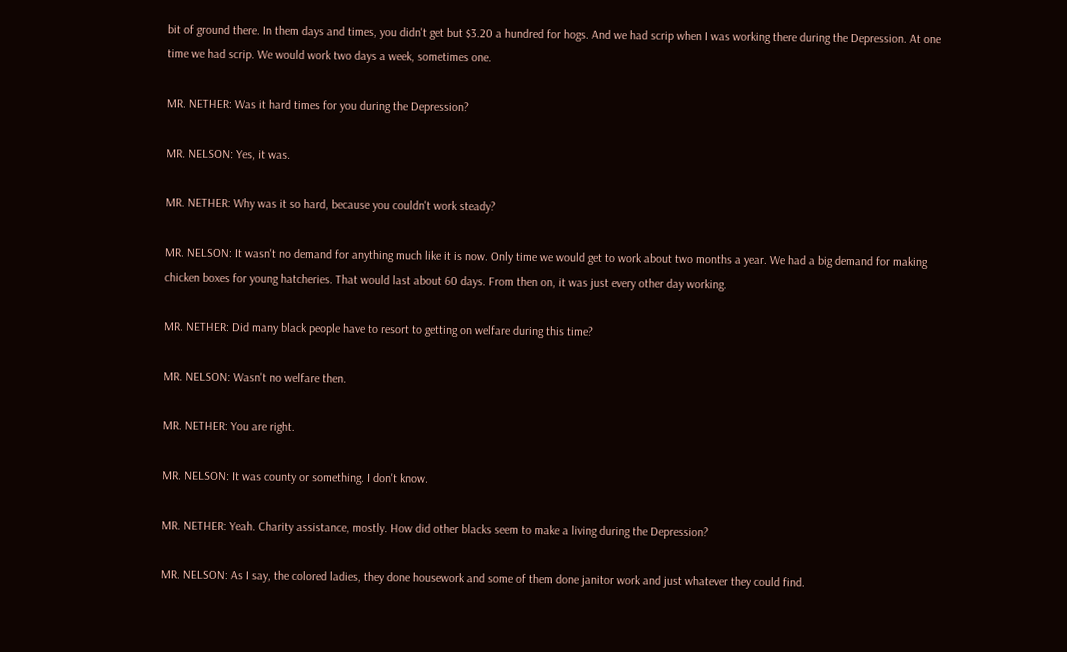bit of ground there. In them days and times, you didn't get but $3.20 a hundred for hogs. And we had scrip when I was working there during the Depression. At one time we had scrip. We would work two days a week, sometimes one.

MR. NETHER: Was it hard times for you during the Depression?

MR. NELSON: Yes, it was.

MR. NETHER: Why was it so hard, because you couldn't work steady?

MR. NELSON: It wasn't no demand for anything much like it is now. Only time we would get to work about two months a year. We had a big demand for making chicken boxes for young hatcheries. That would last about 60 days. From then on, it was just every other day working.

MR. NETHER: Did many black people have to resort to getting on welfare during this time?

MR. NELSON: Wasn't no welfare then.

MR. NETHER: You are right.

MR. NELSON: It was county or something. I don't know.

MR. NETHER: Yeah. Charity assistance, mostly. How did other blacks seem to make a living during the Depression?

MR. NELSON: As I say, the colored ladies, they done housework and some of them done janitor work and just whatever they could find.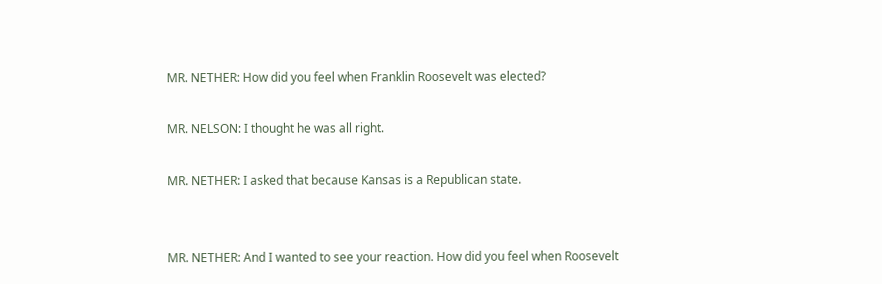MR. NETHER: How did you feel when Franklin Roosevelt was elected?

MR. NELSON: I thought he was all right.

MR. NETHER: I asked that because Kansas is a Republican state.


MR. NETHER: And I wanted to see your reaction. How did you feel when Roosevelt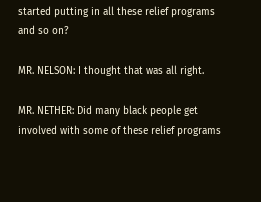started putting in all these relief programs and so on?

MR. NELSON: I thought that was all right.

MR. NETHER: Did many black people get involved with some of these relief programs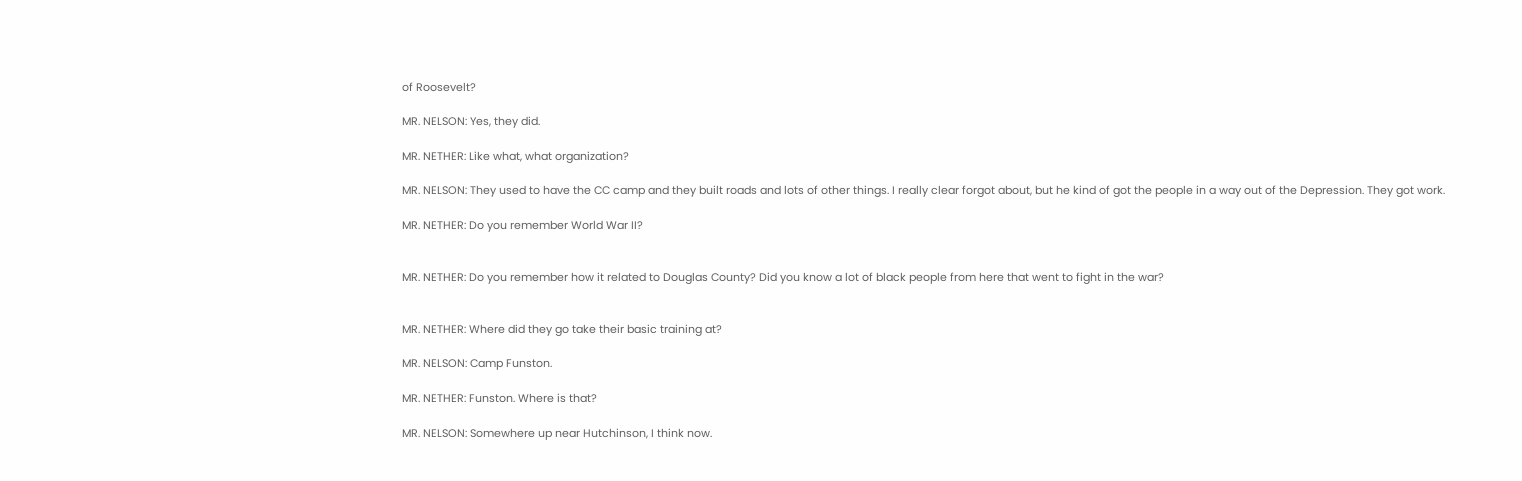of Roosevelt?

MR. NELSON: Yes, they did.

MR. NETHER: Like what, what organization?

MR. NELSON: They used to have the CC camp and they built roads and lots of other things. I really clear forgot about, but he kind of got the people in a way out of the Depression. They got work.

MR. NETHER: Do you remember World War II?


MR. NETHER: Do you remember how it related to Douglas County? Did you know a lot of black people from here that went to fight in the war?


MR. NETHER: Where did they go take their basic training at?

MR. NELSON: Camp Funston.

MR. NETHER: Funston. Where is that?

MR. NELSON: Somewhere up near Hutchinson, I think now.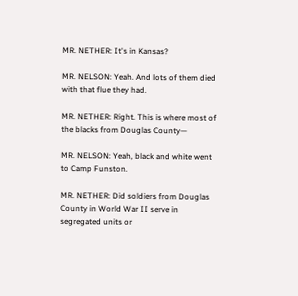MR. NETHER: It's in Kansas?

MR. NELSON: Yeah. And lots of them died with that flue they had.

MR. NETHER: Right. This is where most of the blacks from Douglas County—

MR. NELSON: Yeah, black and white went to Camp Funston.

MR. NETHER: Did soldiers from Douglas County in World War II serve in segregated units or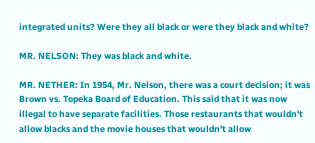integrated units? Were they all black or were they black and white?

MR. NELSON: They was black and white.

MR. NETHER: In 1954, Mr. Nelson, there was a court decision; it was Brown vs. Topeka Board of Education. This said that it was now illegal to have separate facilities. Those restaurants that wouldn't allow blacks and the movie houses that wouldn't allow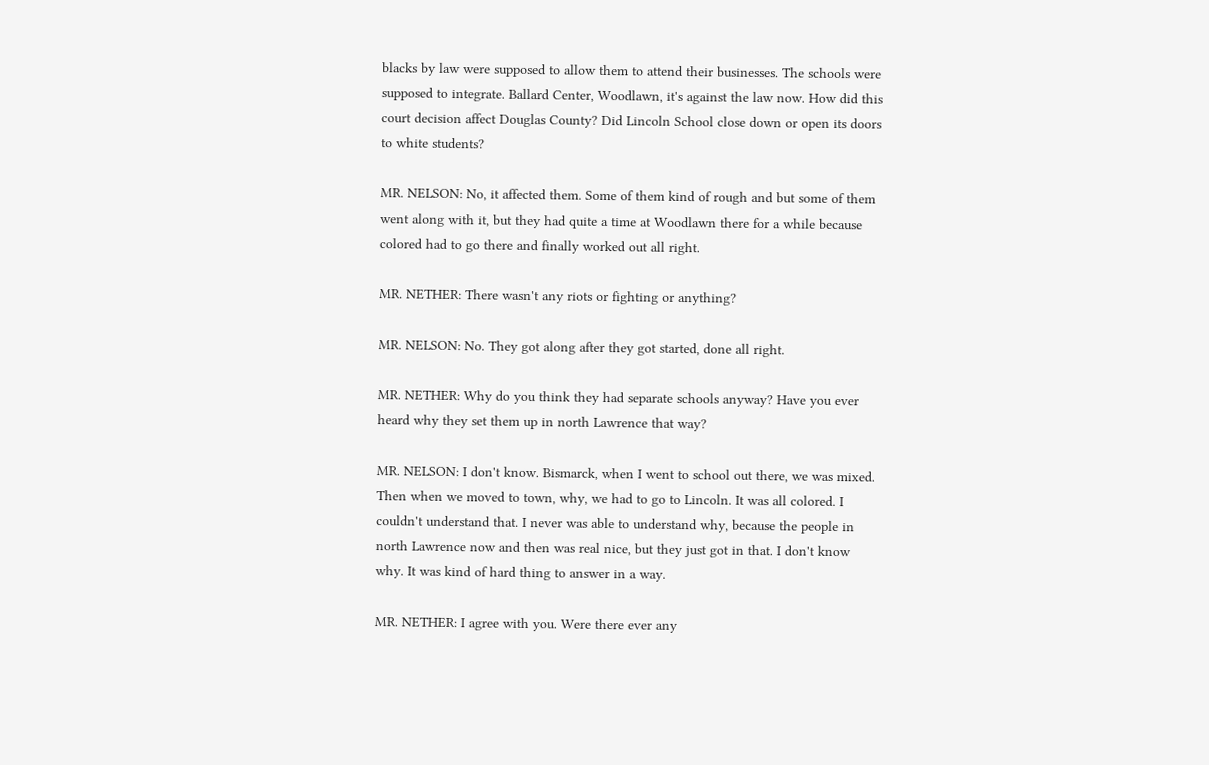blacks by law were supposed to allow them to attend their businesses. The schools were supposed to integrate. Ballard Center, Woodlawn, it's against the law now. How did this court decision affect Douglas County? Did Lincoln School close down or open its doors to white students?

MR. NELSON: No, it affected them. Some of them kind of rough and but some of them went along with it, but they had quite a time at Woodlawn there for a while because colored had to go there and finally worked out all right.

MR. NETHER: There wasn't any riots or fighting or anything?

MR. NELSON: No. They got along after they got started, done all right.

MR. NETHER: Why do you think they had separate schools anyway? Have you ever heard why they set them up in north Lawrence that way?

MR. NELSON: I don't know. Bismarck, when I went to school out there, we was mixed. Then when we moved to town, why, we had to go to Lincoln. It was all colored. I couldn't understand that. I never was able to understand why, because the people in north Lawrence now and then was real nice, but they just got in that. I don't know why. It was kind of hard thing to answer in a way.

MR. NETHER: I agree with you. Were there ever any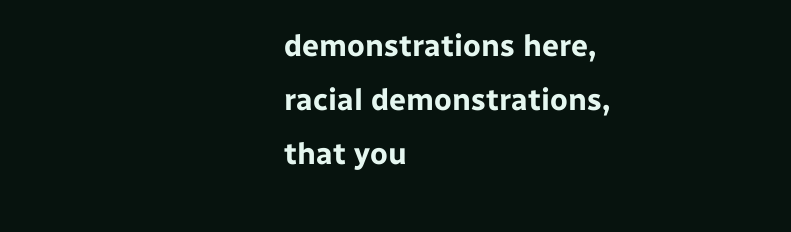demonstrations here, racial demonstrations, that you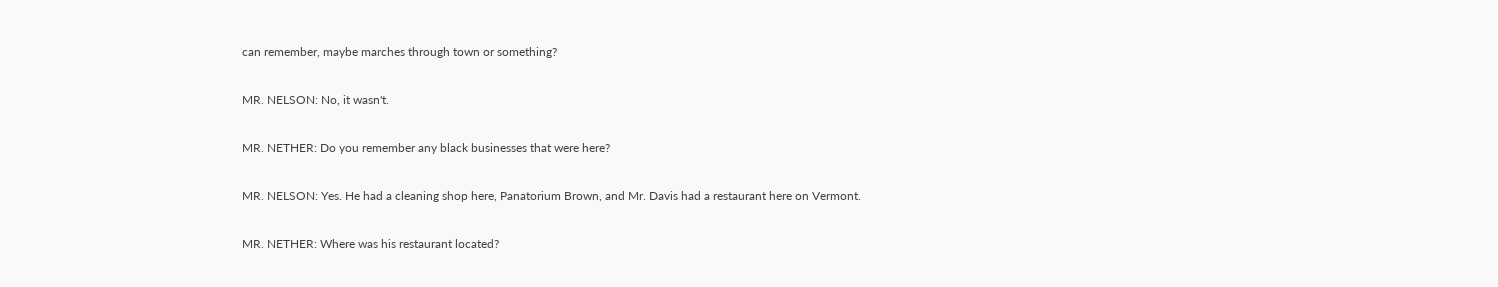can remember, maybe marches through town or something?

MR. NELSON: No, it wasn't.

MR. NETHER: Do you remember any black businesses that were here?

MR. NELSON: Yes. He had a cleaning shop here, Panatorium Brown, and Mr. Davis had a restaurant here on Vermont.

MR. NETHER: Where was his restaurant located?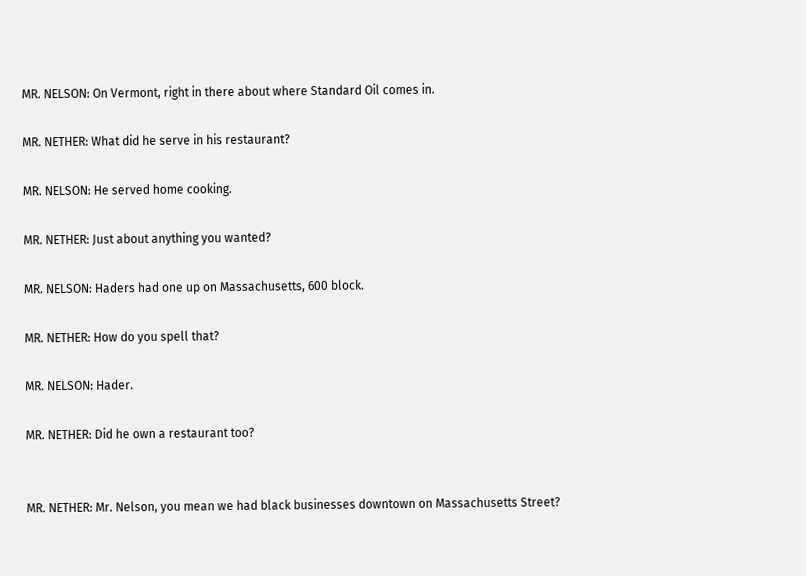MR. NELSON: On Vermont, right in there about where Standard Oil comes in.

MR. NETHER: What did he serve in his restaurant?

MR. NELSON: He served home cooking.

MR. NETHER: Just about anything you wanted?

MR. NELSON: Haders had one up on Massachusetts, 600 block.

MR. NETHER: How do you spell that?

MR. NELSON: Hader.

MR. NETHER: Did he own a restaurant too?


MR. NETHER: Mr. Nelson, you mean we had black businesses downtown on Massachusetts Street?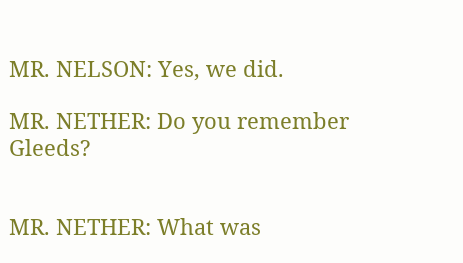MR. NELSON: Yes, we did.

MR. NETHER: Do you remember Gleeds?


MR. NETHER: What was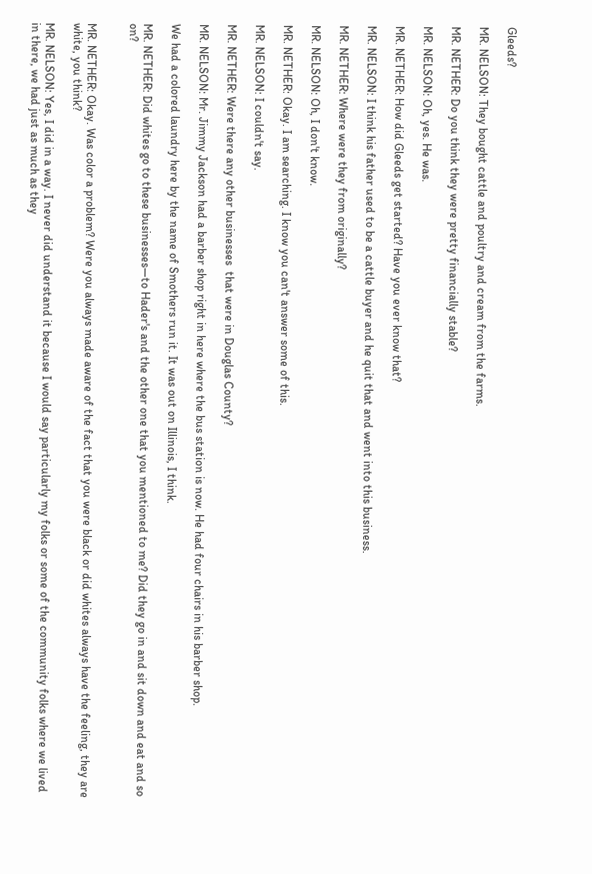Gleeds?

MR. NELSON: They bought cattle and poultry and cream from the farms.

MR. NETHER: Do you think they were pretty financially stable?

MR. NELSON: Oh, yes. He was.

MR. NETHER: How did Gleeds get started? Have you ever know that?

MR. NELSON: I think his father used to be a cattle buyer and he quit that and went into this business.

MR. NETHER: Where were they from originally?

MR. NELSON: Oh, I don't know.

MR. NETHER: Okay. I am searching. I know you can't answer some of this.

MR. NELSON: I couldn't say.

MR. NETHER: Were there any other businesses  that were in Douglas County?

MR. NELSON: Mr. Jimmy Jackson had a barber shop right in here where the bus station is now. He had four chairs in his barber shop.

We had a colored laundry here by the name of Smothers run it. It was out on Illinois, I think.

MR. NETHER: Did whites go to these businesses—to Hader's and the other one that you mentioned to me? Did they go in and sit down and eat and so on?


MR. NETHER: Okay. Was color a problem? Were you always made aware of the fact that you were black or did whites always have the feeling, they are white, you think?

MR. NELSON: Yes, I did in a way. I never did understand it because I would say particularly my folks or some of the community folks where we lived in there, we had just as much as they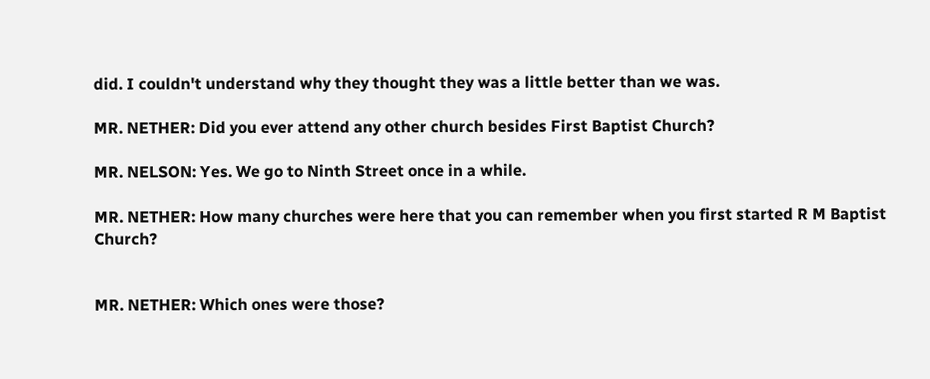did. I couldn't understand why they thought they was a little better than we was.

MR. NETHER: Did you ever attend any other church besides First Baptist Church?

MR. NELSON: Yes. We go to Ninth Street once in a while.

MR. NETHER: How many churches were here that you can remember when you first started R M Baptist Church?


MR. NETHER: Which ones were those?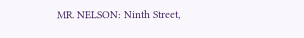MR. NELSON: Ninth Street,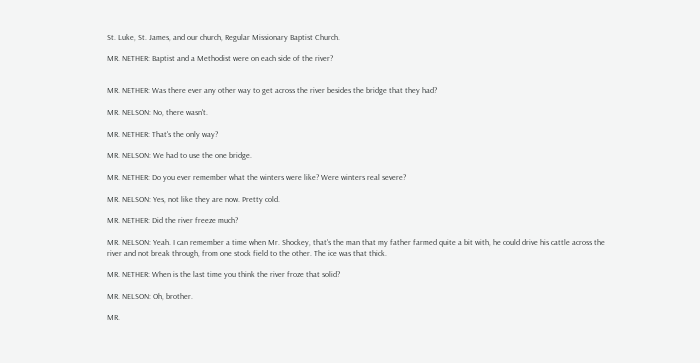St. Luke, St. James, and our church, Regular Missionary Baptist Church.

MR. NETHER: Baptist and a Methodist were on each side of the river?


MR. NETHER: Was there ever any other way to get across the river besides the bridge that they had?

MR. NELSON: No, there wasn't.

MR. NETHER: That's the only way?

MR. NELSON: We had to use the one bridge.

MR. NETHER: Do you ever remember what the winters were like? Were winters real severe?

MR. NELSON: Yes, not like they are now. Pretty cold.

MR. NETHER: Did the river freeze much?

MR. NELSON: Yeah. I can remember a time when Mr. Shockey, that's the man that my father farmed quite a bit with, he could drive his cattle across the river and not break through, from one stock field to the other. The ice was that thick.

MR. NETHER: When is the last time you think the river froze that solid?

MR. NELSON: Oh, brother.

MR.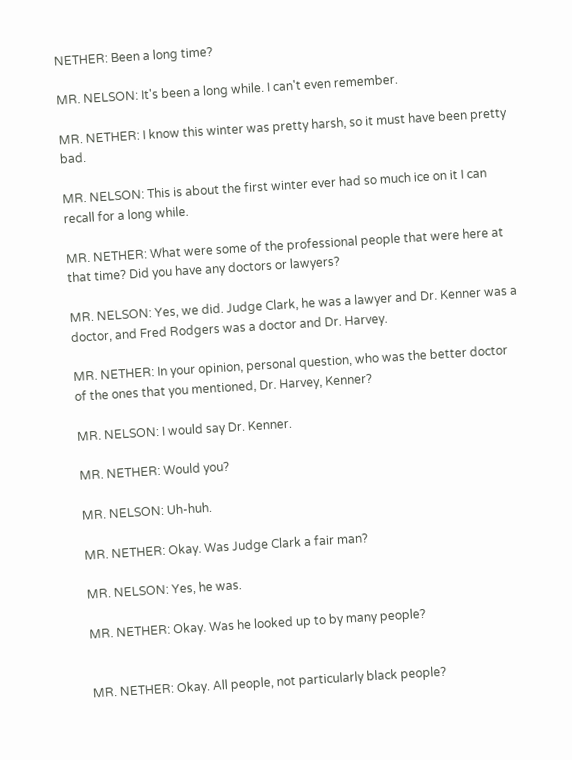NETHER: Been a long time?

MR. NELSON: It's been a long while. I can't even remember.

MR. NETHER: I know this winter was pretty harsh, so it must have been pretty bad.

MR. NELSON: This is about the first winter ever had so much ice on it I can recall for a long while.

MR. NETHER: What were some of the professional people that were here at that time? Did you have any doctors or lawyers?

MR. NELSON: Yes, we did. Judge Clark, he was a lawyer and Dr. Kenner was a doctor, and Fred Rodgers was a doctor and Dr. Harvey.

MR. NETHER: In your opinion, personal question, who was the better doctor of the ones that you mentioned, Dr. Harvey, Kenner?

MR. NELSON: I would say Dr. Kenner.

MR. NETHER: Would you?

MR. NELSON: Uh-huh.

MR. NETHER: Okay. Was Judge Clark a fair man?

MR. NELSON: Yes, he was.

MR. NETHER: Okay. Was he looked up to by many people?


MR. NETHER: Okay. All people, not particularly black people?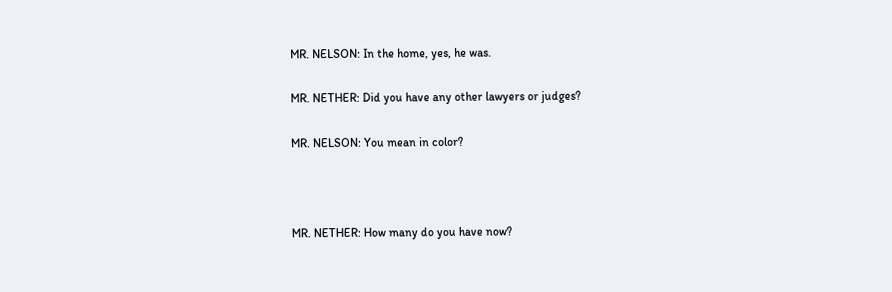MR. NELSON: In the home, yes, he was.

MR. NETHER: Did you have any other lawyers or judges?

MR. NELSON: You mean in color?



MR. NETHER: How many do you have now?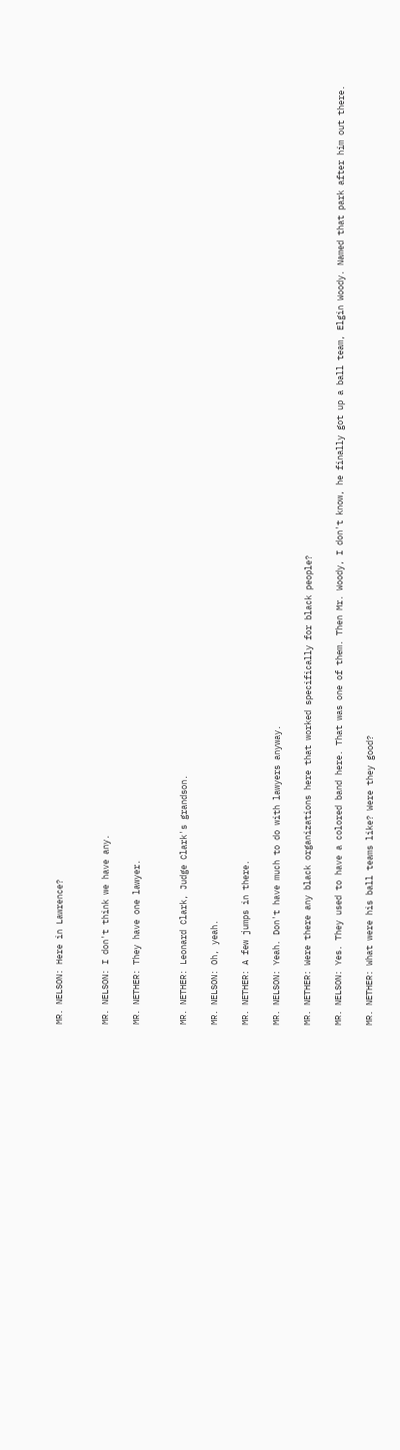MR. NELSON: Here in Lawrence?


MR. NELSON: I don't think we have any.

MR. NETHER: They have one lawyer.


MR. NETHER: Leonard Clark, Judge Clark's grandson.

MR. NELSON: Oh, yeah.

MR. NETHER: A few jumps in there.

MR. NELSON: Yeah. Don't have much to do with lawyers anyway.

MR. NETHER: Were there any black organizations here that worked specifically for black people?

MR. NELSON: Yes. They used to have a colored band here. That was one of them. Then Mr. Woody, I don't know, he finally got up a ball team, Elgin Woody. Named that park after him out there.

MR. NETHER: What were his ball teams like? Were they good?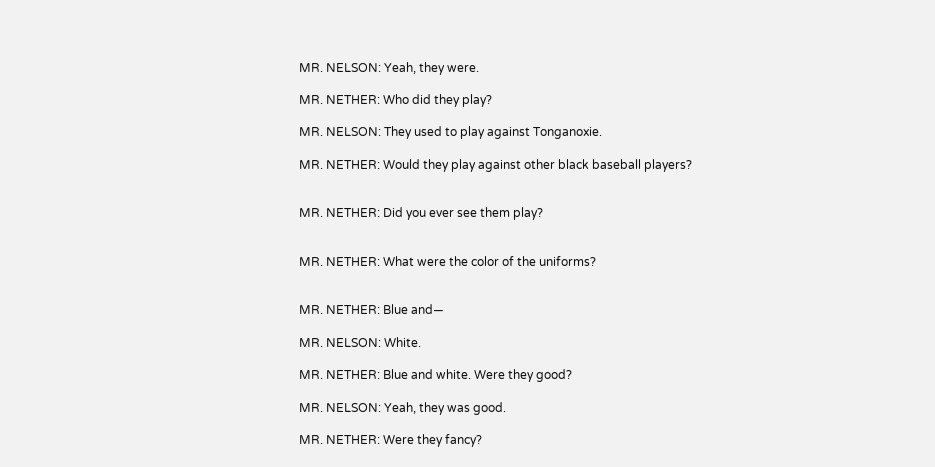MR. NELSON: Yeah, they were.

MR. NETHER: Who did they play?

MR. NELSON: They used to play against Tonganoxie.

MR. NETHER: Would they play against other black baseball players?


MR. NETHER: Did you ever see them play?


MR. NETHER: What were the color of the uniforms?


MR. NETHER: Blue and—

MR. NELSON: White.

MR. NETHER: Blue and white. Were they good?

MR. NELSON: Yeah, they was good.

MR. NETHER: Were they fancy?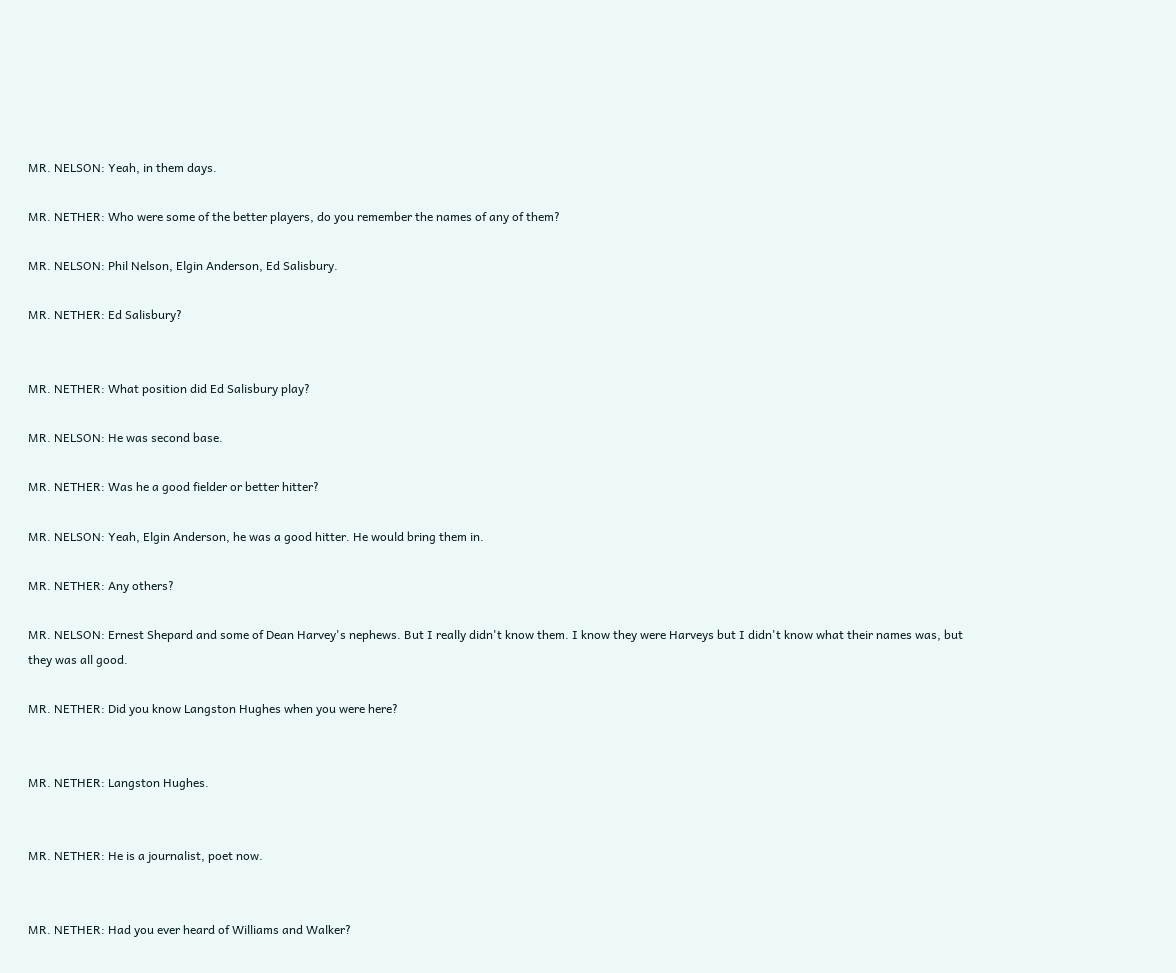MR. NELSON: Yeah, in them days.

MR. NETHER: Who were some of the better players, do you remember the names of any of them?

MR. NELSON: Phil Nelson, Elgin Anderson, Ed Salisbury.

MR. NETHER: Ed Salisbury?


MR. NETHER: What position did Ed Salisbury play?

MR. NELSON: He was second base.

MR. NETHER: Was he a good fielder or better hitter?

MR. NELSON: Yeah, Elgin Anderson, he was a good hitter. He would bring them in.

MR. NETHER: Any others?

MR. NELSON: Ernest Shepard and some of Dean Harvey's nephews. But I really didn't know them. I know they were Harveys but I didn't know what their names was, but they was all good.

MR. NETHER: Did you know Langston Hughes when you were here?


MR. NETHER: Langston Hughes.


MR. NETHER: He is a journalist, poet now.


MR. NETHER: Had you ever heard of Williams and Walker?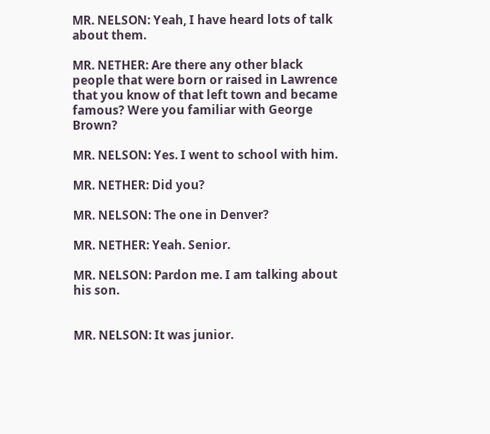MR. NELSON: Yeah, I have heard lots of talk about them.

MR. NETHER: Are there any other black people that were born or raised in Lawrence that you know of that left town and became famous? Were you familiar with George Brown?

MR. NELSON: Yes. I went to school with him.

MR. NETHER: Did you?

MR. NELSON: The one in Denver?

MR. NETHER: Yeah. Senior.

MR. NELSON: Pardon me. I am talking about his son.


MR. NELSON: It was junior.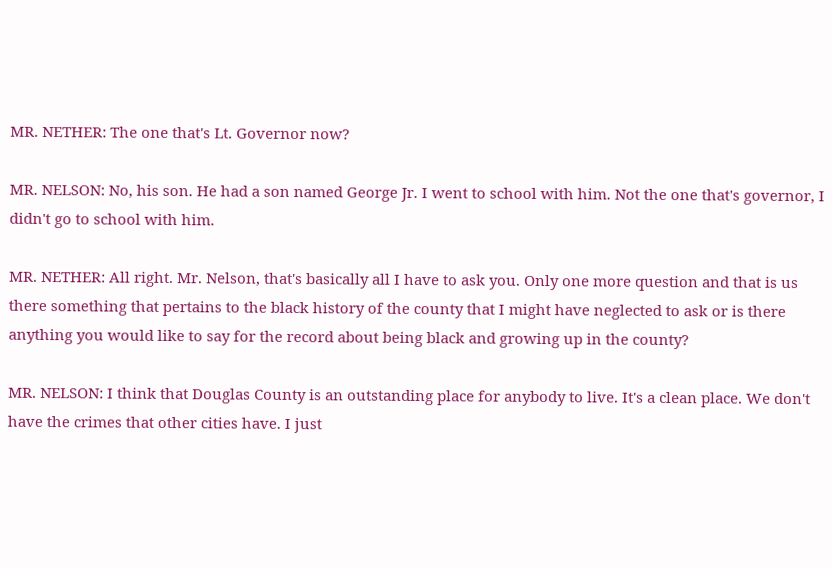MR. NETHER: The one that's Lt. Governor now?

MR. NELSON: No, his son. He had a son named George Jr. I went to school with him. Not the one that's governor, I didn't go to school with him.

MR. NETHER: All right. Mr. Nelson, that's basically all I have to ask you. Only one more question and that is us there something that pertains to the black history of the county that I might have neglected to ask or is there anything you would like to say for the record about being black and growing up in the county?

MR. NELSON: I think that Douglas County is an outstanding place for anybody to live. It's a clean place. We don't have the crimes that other cities have. I just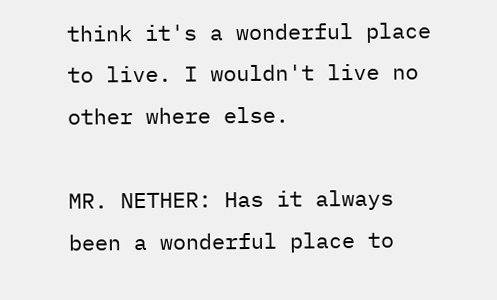think it's a wonderful place to live. I wouldn't live no other where else.

MR. NETHER: Has it always been a wonderful place to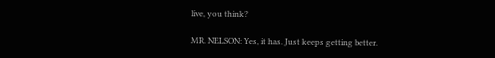live, you think?

MR. NELSON: Yes, it has. Just keeps getting better.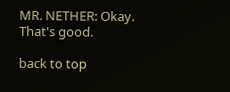MR. NETHER: Okay. That's good.

back to top